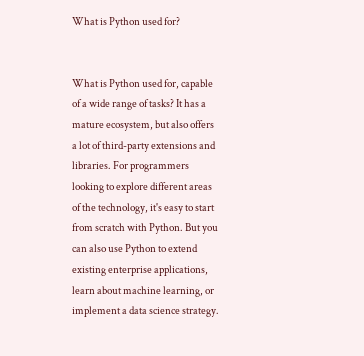What is Python used for?


What is Python used for, capable of a wide range of tasks? It has a mature ecosystem, but also offers a lot of third-party extensions and libraries. For programmers looking to explore different areas of the technology, it's easy to start from scratch with Python. But you can also use Python to extend existing enterprise applications, learn about machine learning, or implement a data science strategy.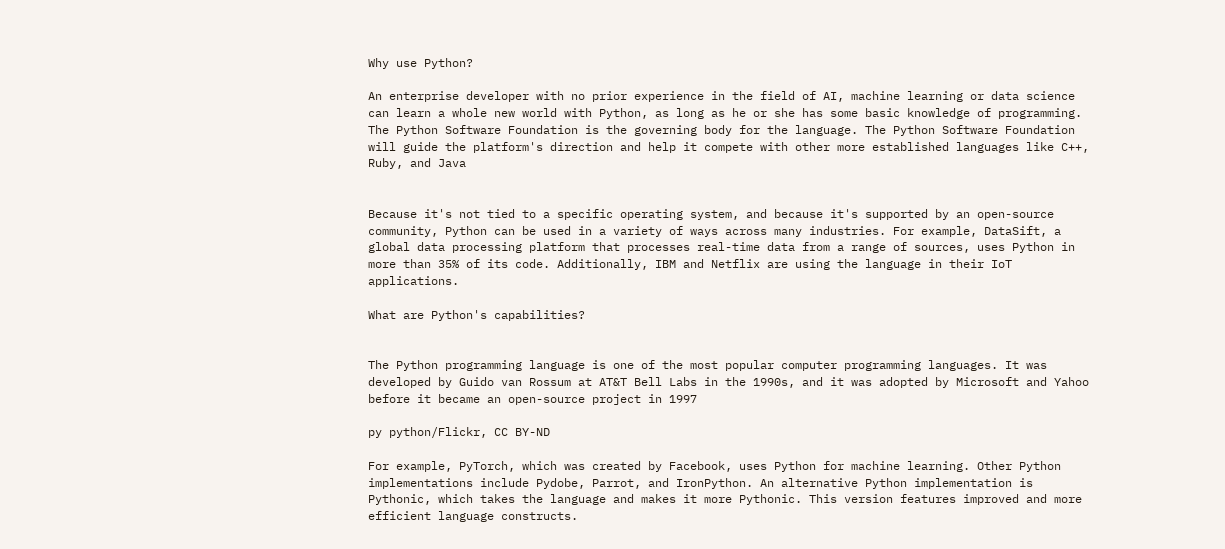Why use Python?

An enterprise developer with no prior experience in the field of AI, machine learning or data science can learn a whole new world with Python, as long as he or she has some basic knowledge of programming. The Python Software Foundation is the governing body for the language. The Python Software Foundation will guide the platform's direction and help it compete with other more established languages like C++, Ruby, and Java


Because it's not tied to a specific operating system, and because it's supported by an open-source community, Python can be used in a variety of ways across many industries. For example, DataSift, a global data processing platform that processes real-time data from a range of sources, uses Python in more than 35% of its code. Additionally, IBM and Netflix are using the language in their IoT applications.

What are Python's capabilities?


The Python programming language is one of the most popular computer programming languages. It was developed by Guido van Rossum at AT&T Bell Labs in the 1990s, and it was adopted by Microsoft and Yahoo before it became an open-source project in 1997

py python/Flickr, CC BY-ND

For example, PyTorch, which was created by Facebook, uses Python for machine learning. Other Python implementations include Pydobe, Parrot, and IronPython. An alternative Python implementation is Pythonic, which takes the language and makes it more Pythonic. This version features improved and more efficient language constructs.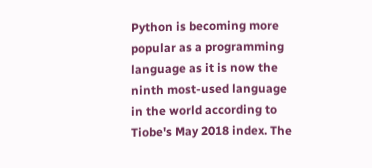Python is becoming more popular as a programming language as it is now the ninth most-used language in the world according to Tiobe's May 2018 index. The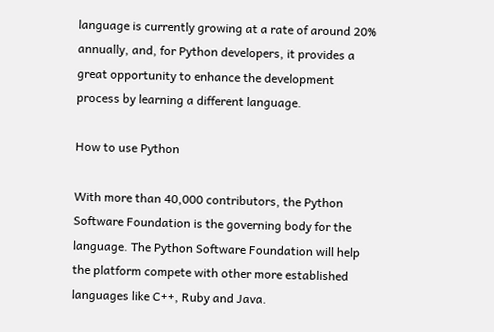language is currently growing at a rate of around 20% annually, and, for Python developers, it provides a great opportunity to enhance the development process by learning a different language.

How to use Python

With more than 40,000 contributors, the Python Software Foundation is the governing body for the language. The Python Software Foundation will help the platform compete with other more established languages like C++, Ruby and Java.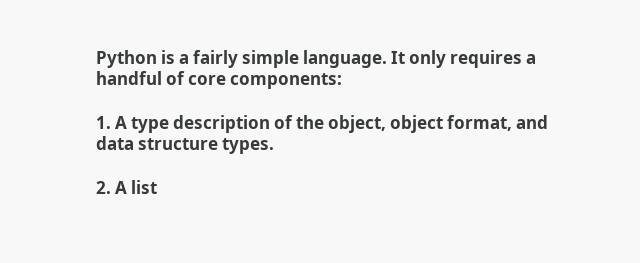Python is a fairly simple language. It only requires a handful of core components:

1. A type description of the object, object format, and data structure types.

2. A list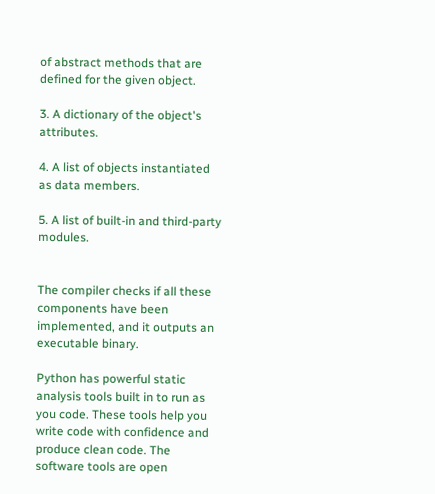of abstract methods that are defined for the given object.

3. A dictionary of the object's attributes.

4. A list of objects instantiated as data members.

5. A list of built-in and third-party modules.


The compiler checks if all these components have been implemented, and it outputs an executable binary.

Python has powerful static analysis tools built in to run as you code. These tools help you write code with confidence and produce clean code. The software tools are open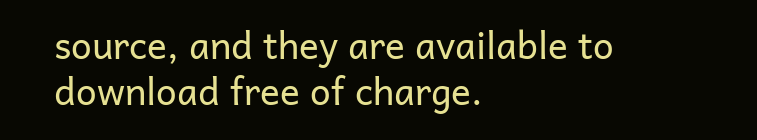source, and they are available to download free of charge.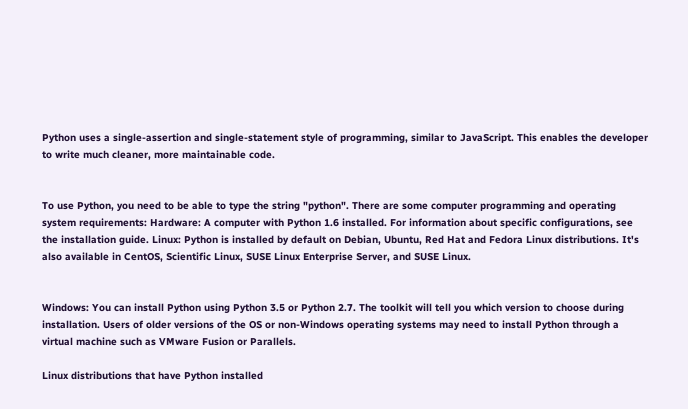Python uses a single-assertion and single-statement style of programming, similar to JavaScript. This enables the developer to write much cleaner, more maintainable code.


To use Python, you need to be able to type the string "python". There are some computer programming and operating system requirements: Hardware: A computer with Python 1.6 installed. For information about specific configurations, see the installation guide. Linux: Python is installed by default on Debian, Ubuntu, Red Hat and Fedora Linux distributions. It's also available in CentOS, Scientific Linux, SUSE Linux Enterprise Server, and SUSE Linux.


Windows: You can install Python using Python 3.5 or Python 2.7. The toolkit will tell you which version to choose during installation. Users of older versions of the OS or non-Windows operating systems may need to install Python through a virtual machine such as VMware Fusion or Parallels.

Linux distributions that have Python installed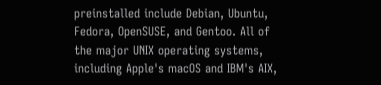preinstalled include Debian, Ubuntu, Fedora, OpenSUSE, and Gentoo. All of the major UNIX operating systems, including Apple's macOS and IBM's AIX,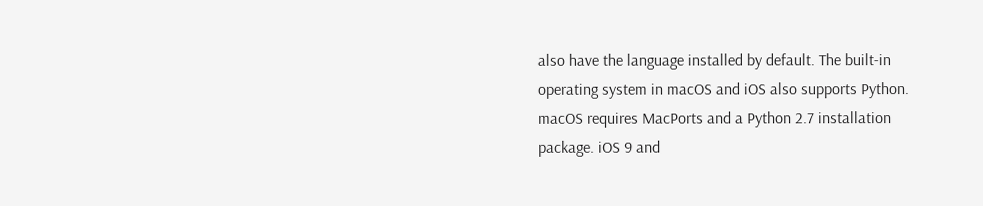also have the language installed by default. The built-in operating system in macOS and iOS also supports Python. macOS requires MacPorts and a Python 2.7 installation package. iOS 9 and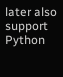later also support Python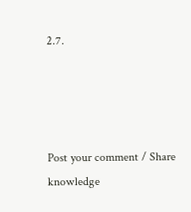2.7.




Post your comment / Share knowledge